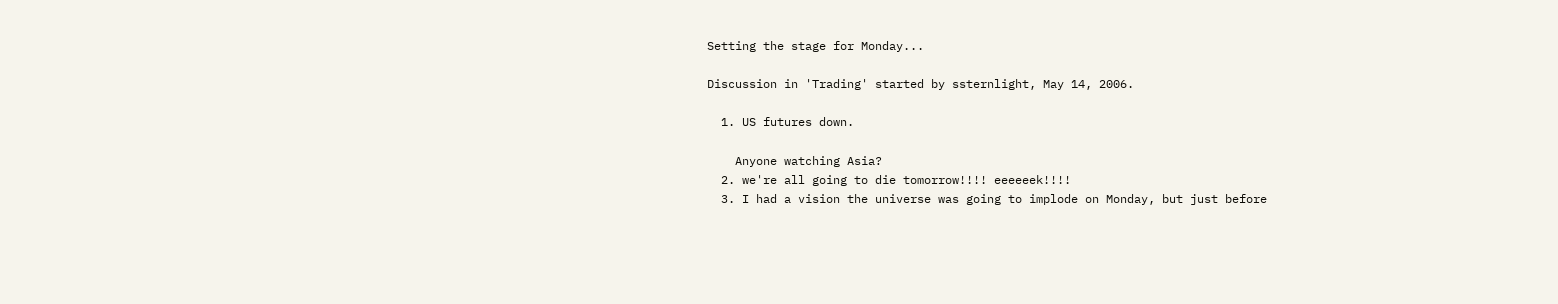Setting the stage for Monday...

Discussion in 'Trading' started by ssternlight, May 14, 2006.

  1. US futures down.

    Anyone watching Asia?
  2. we're all going to die tomorrow!!!! eeeeeek!!!!
  3. I had a vision the universe was going to implode on Monday, but just before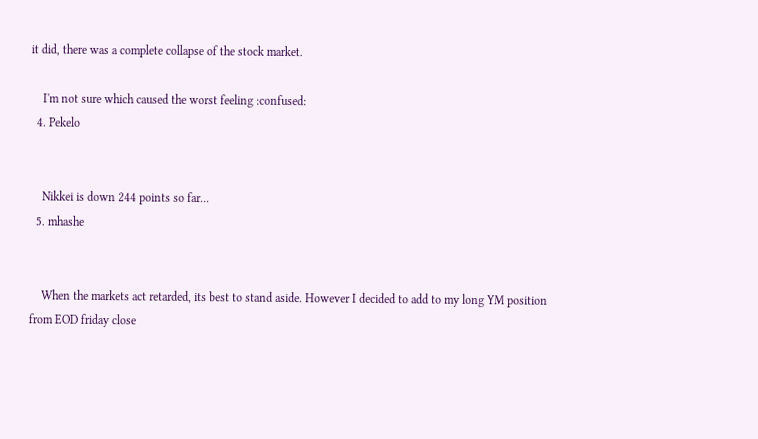it did, there was a complete collapse of the stock market.

    I'm not sure which caused the worst feeling :confused:
  4. Pekelo


    Nikkei is down 244 points so far...
  5. mhashe


    When the markets act retarded, its best to stand aside. However I decided to add to my long YM position from EOD friday close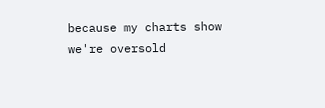because my charts show we're oversold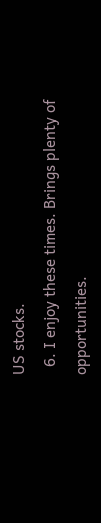US stocks.
  6. I enjoy these times. Brings plenty of opportunities.